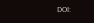DOI: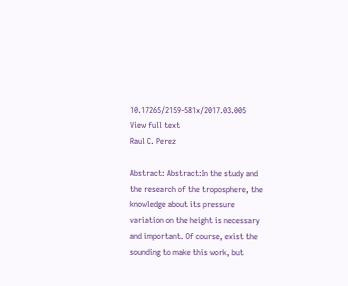10.17265/2159-581x/2017.03.005
View full text
Raul C. Perez

Abstract: Abstract:In the study and the research of the troposphere, the knowledge about its pressure variation on the height is necessary and important. Of course, exist the sounding to make this work, but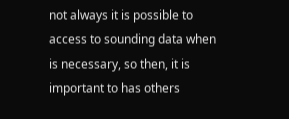not always it is possible to access to sounding data when is necessary, so then, it is important to has others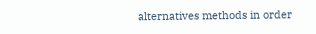alternatives methods in order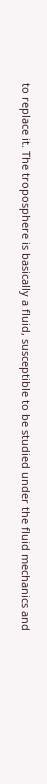to replace it. The troposphere is basically a fluid, susceptible to be studied under the fluid mechanics and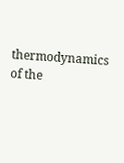thermodynamics of the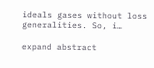ideals gases without loss generalities. So, i…

expand abstract